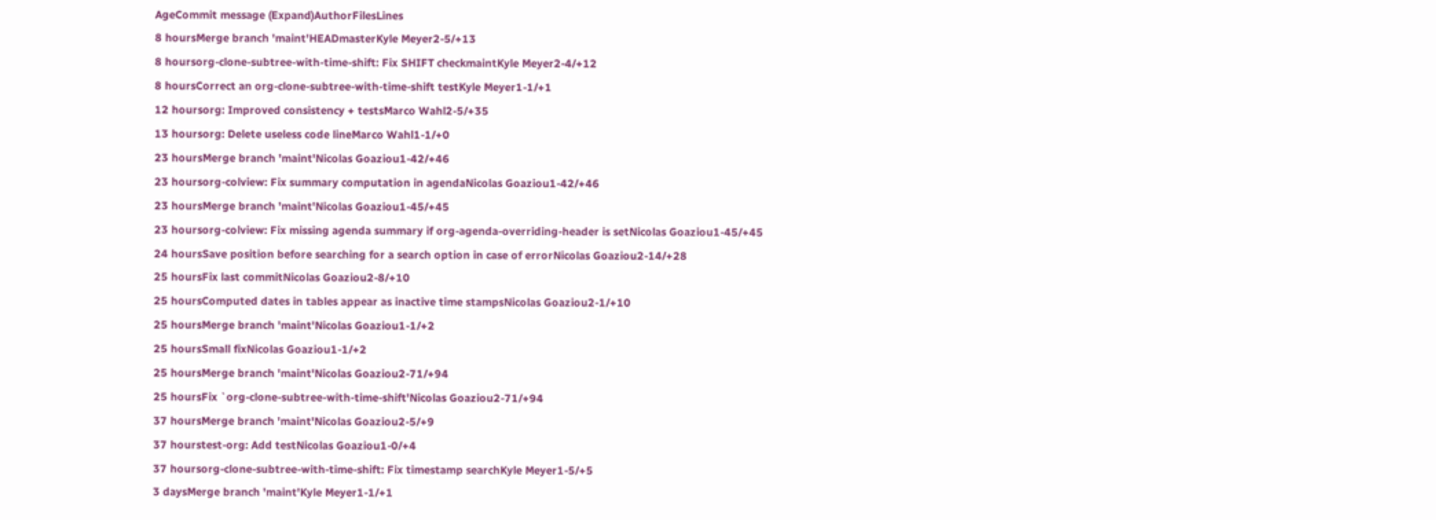AgeCommit message (Expand)AuthorFilesLines
8 hoursMerge branch 'maint'HEADmasterKyle Meyer2-5/+13
8 hoursorg-clone-subtree-with-time-shift: Fix SHIFT checkmaintKyle Meyer2-4/+12
8 hoursCorrect an org-clone-subtree-with-time-shift testKyle Meyer1-1/+1
12 hoursorg: Improved consistency + testsMarco Wahl2-5/+35
13 hoursorg: Delete useless code lineMarco Wahl1-1/+0
23 hoursMerge branch 'maint'Nicolas Goaziou1-42/+46
23 hoursorg-colview: Fix summary computation in agendaNicolas Goaziou1-42/+46
23 hoursMerge branch 'maint'Nicolas Goaziou1-45/+45
23 hoursorg-colview: Fix missing agenda summary if org-agenda-overriding-header is setNicolas Goaziou1-45/+45
24 hoursSave position before searching for a search option in case of errorNicolas Goaziou2-14/+28
25 hoursFix last commitNicolas Goaziou2-8/+10
25 hoursComputed dates in tables appear as inactive time stampsNicolas Goaziou2-1/+10
25 hoursMerge branch 'maint'Nicolas Goaziou1-1/+2
25 hoursSmall fixNicolas Goaziou1-1/+2
25 hoursMerge branch 'maint'Nicolas Goaziou2-71/+94
25 hoursFix `org-clone-subtree-with-time-shift'Nicolas Goaziou2-71/+94
37 hoursMerge branch 'maint'Nicolas Goaziou2-5/+9
37 hourstest-org: Add testNicolas Goaziou1-0/+4
37 hoursorg-clone-subtree-with-time-shift: Fix timestamp searchKyle Meyer1-5/+5
3 daysMerge branch 'maint'Kyle Meyer1-1/+1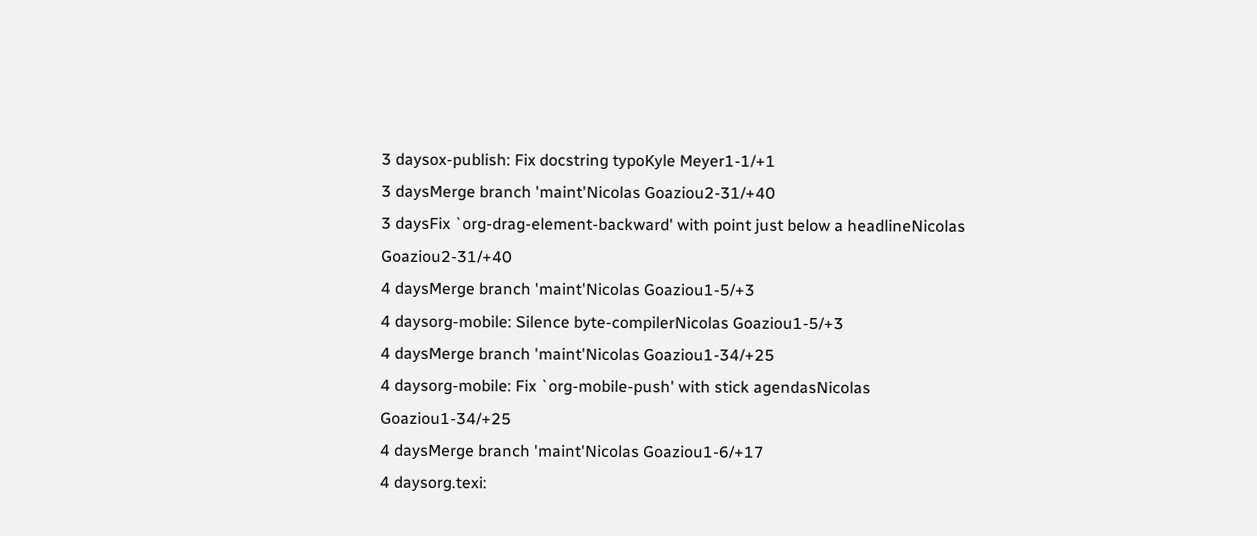3 daysox-publish: Fix docstring typoKyle Meyer1-1/+1
3 daysMerge branch 'maint'Nicolas Goaziou2-31/+40
3 daysFix `org-drag-element-backward' with point just below a headlineNicolas Goaziou2-31/+40
4 daysMerge branch 'maint'Nicolas Goaziou1-5/+3
4 daysorg-mobile: Silence byte-compilerNicolas Goaziou1-5/+3
4 daysMerge branch 'maint'Nicolas Goaziou1-34/+25
4 daysorg-mobile: Fix `org-mobile-push' with stick agendasNicolas Goaziou1-34/+25
4 daysMerge branch 'maint'Nicolas Goaziou1-6/+17
4 daysorg.texi: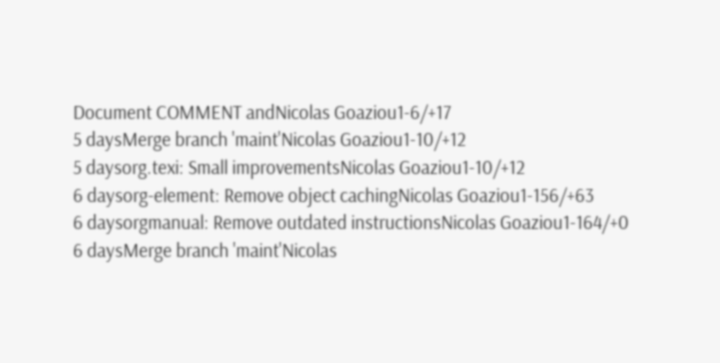Document COMMENT andNicolas Goaziou1-6/+17
5 daysMerge branch 'maint'Nicolas Goaziou1-10/+12
5 daysorg.texi: Small improvementsNicolas Goaziou1-10/+12
6 daysorg-element: Remove object cachingNicolas Goaziou1-156/+63
6 daysorgmanual: Remove outdated instructionsNicolas Goaziou1-164/+0
6 daysMerge branch 'maint'Nicolas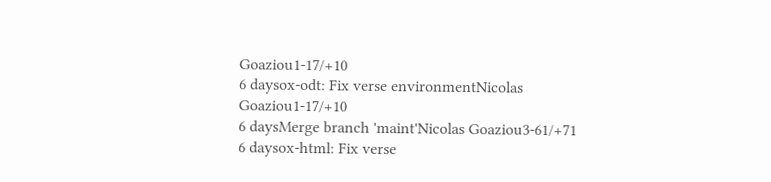Goaziou1-17/+10
6 daysox-odt: Fix verse environmentNicolas Goaziou1-17/+10
6 daysMerge branch 'maint'Nicolas Goaziou3-61/+71
6 daysox-html: Fix verse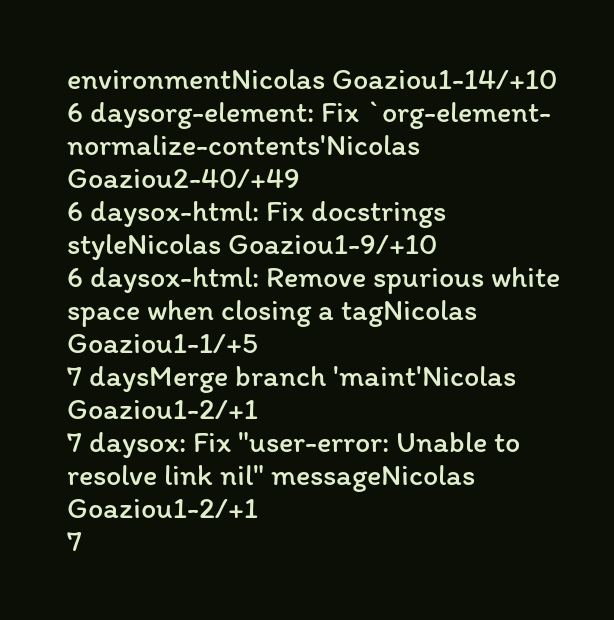environmentNicolas Goaziou1-14/+10
6 daysorg-element: Fix `org-element-normalize-contents'Nicolas Goaziou2-40/+49
6 daysox-html: Fix docstrings styleNicolas Goaziou1-9/+10
6 daysox-html: Remove spurious white space when closing a tagNicolas Goaziou1-1/+5
7 daysMerge branch 'maint'Nicolas Goaziou1-2/+1
7 daysox: Fix "user-error: Unable to resolve link nil" messageNicolas Goaziou1-2/+1
7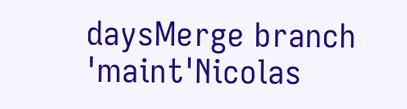daysMerge branch 'maint'Nicolas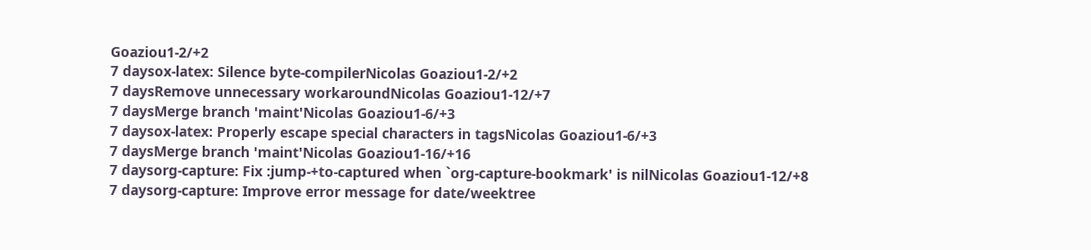Goaziou1-2/+2
7 daysox-latex: Silence byte-compilerNicolas Goaziou1-2/+2
7 daysRemove unnecessary workaroundNicolas Goaziou1-12/+7
7 daysMerge branch 'maint'Nicolas Goaziou1-6/+3
7 daysox-latex: Properly escape special characters in tagsNicolas Goaziou1-6/+3
7 daysMerge branch 'maint'Nicolas Goaziou1-16/+16
7 daysorg-capture: Fix :jump-+to-captured when `org-capture-bookmark' is nilNicolas Goaziou1-12/+8
7 daysorg-capture: Improve error message for date/weektree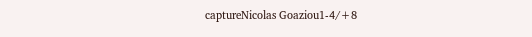captureNicolas Goaziou1-4/+8